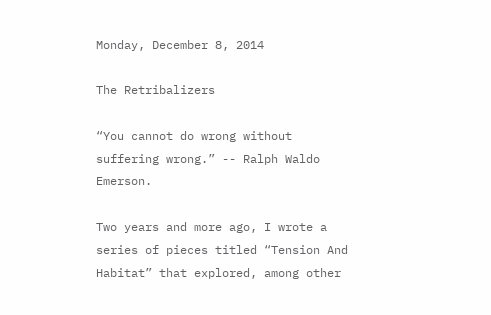Monday, December 8, 2014

The Retribalizers

“You cannot do wrong without suffering wrong.” -- Ralph Waldo Emerson.

Two years and more ago, I wrote a series of pieces titled “Tension And Habitat” that explored, among other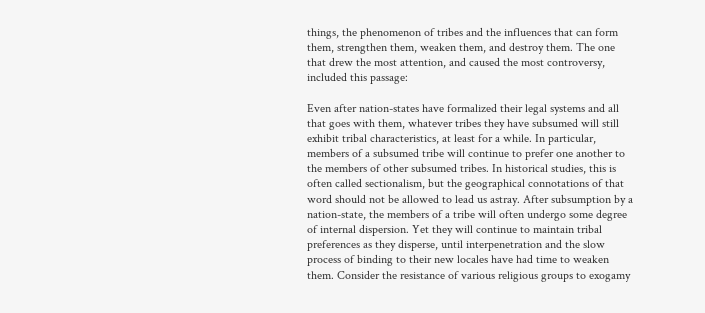things, the phenomenon of tribes and the influences that can form them, strengthen them, weaken them, and destroy them. The one that drew the most attention, and caused the most controversy, included this passage:

Even after nation-states have formalized their legal systems and all that goes with them, whatever tribes they have subsumed will still exhibit tribal characteristics, at least for a while. In particular, members of a subsumed tribe will continue to prefer one another to the members of other subsumed tribes. In historical studies, this is often called sectionalism, but the geographical connotations of that word should not be allowed to lead us astray. After subsumption by a nation-state, the members of a tribe will often undergo some degree of internal dispersion. Yet they will continue to maintain tribal preferences as they disperse, until interpenetration and the slow process of binding to their new locales have had time to weaken them. Consider the resistance of various religious groups to exogamy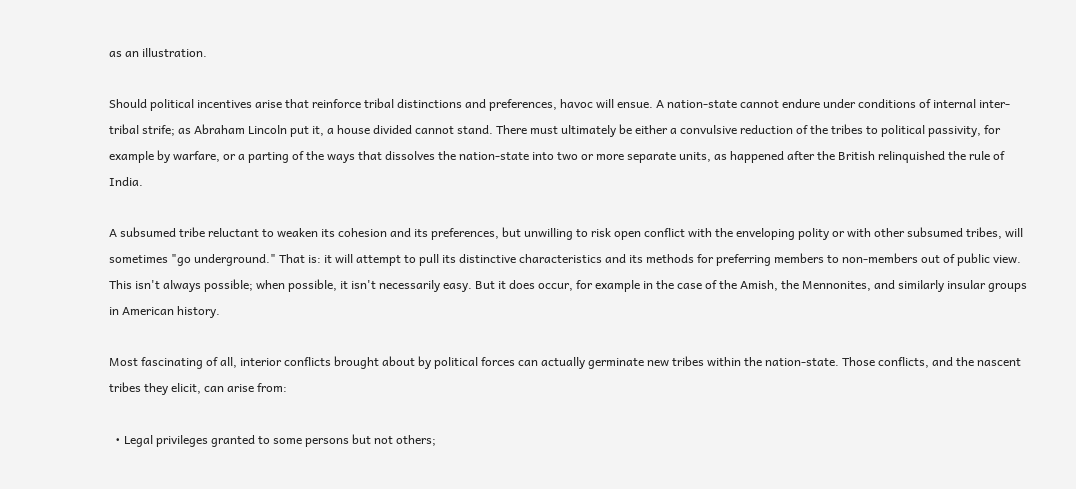as an illustration.

Should political incentives arise that reinforce tribal distinctions and preferences, havoc will ensue. A nation-state cannot endure under conditions of internal inter-tribal strife; as Abraham Lincoln put it, a house divided cannot stand. There must ultimately be either a convulsive reduction of the tribes to political passivity, for example by warfare, or a parting of the ways that dissolves the nation-state into two or more separate units, as happened after the British relinquished the rule of India.

A subsumed tribe reluctant to weaken its cohesion and its preferences, but unwilling to risk open conflict with the enveloping polity or with other subsumed tribes, will sometimes "go underground." That is: it will attempt to pull its distinctive characteristics and its methods for preferring members to non-members out of public view. This isn't always possible; when possible, it isn't necessarily easy. But it does occur, for example in the case of the Amish, the Mennonites, and similarly insular groups in American history.

Most fascinating of all, interior conflicts brought about by political forces can actually germinate new tribes within the nation-state. Those conflicts, and the nascent tribes they elicit, can arise from:

  • Legal privileges granted to some persons but not others;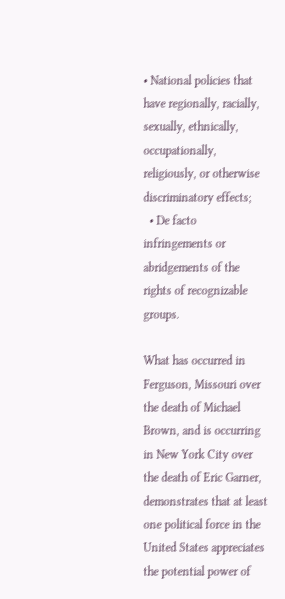• National policies that have regionally, racially, sexually, ethnically, occupationally, religiously, or otherwise discriminatory effects;
  • De facto infringements or abridgements of the rights of recognizable groups.

What has occurred in Ferguson, Missouri over the death of Michael Brown, and is occurring in New York City over the death of Eric Garner, demonstrates that at least one political force in the United States appreciates the potential power of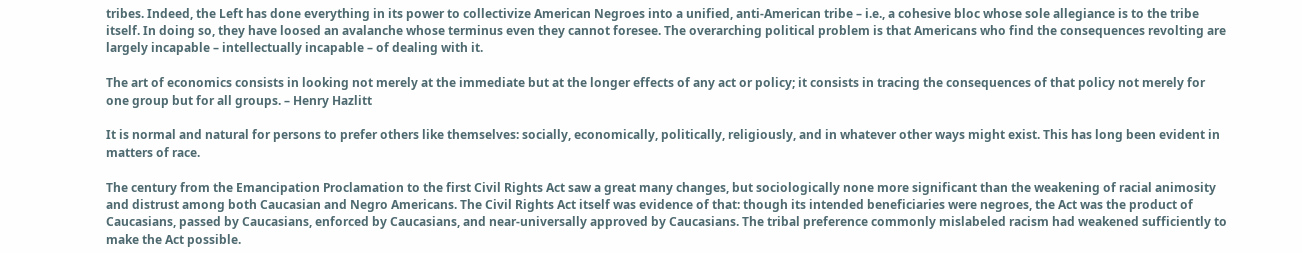tribes. Indeed, the Left has done everything in its power to collectivize American Negroes into a unified, anti-American tribe – i.e., a cohesive bloc whose sole allegiance is to the tribe itself. In doing so, they have loosed an avalanche whose terminus even they cannot foresee. The overarching political problem is that Americans who find the consequences revolting are largely incapable – intellectually incapable – of dealing with it.

The art of economics consists in looking not merely at the immediate but at the longer effects of any act or policy; it consists in tracing the consequences of that policy not merely for one group but for all groups. – Henry Hazlitt

It is normal and natural for persons to prefer others like themselves: socially, economically, politically, religiously, and in whatever other ways might exist. This has long been evident in matters of race.

The century from the Emancipation Proclamation to the first Civil Rights Act saw a great many changes, but sociologically none more significant than the weakening of racial animosity and distrust among both Caucasian and Negro Americans. The Civil Rights Act itself was evidence of that: though its intended beneficiaries were negroes, the Act was the product of Caucasians, passed by Caucasians, enforced by Caucasians, and near-universally approved by Caucasians. The tribal preference commonly mislabeled racism had weakened sufficiently to make the Act possible.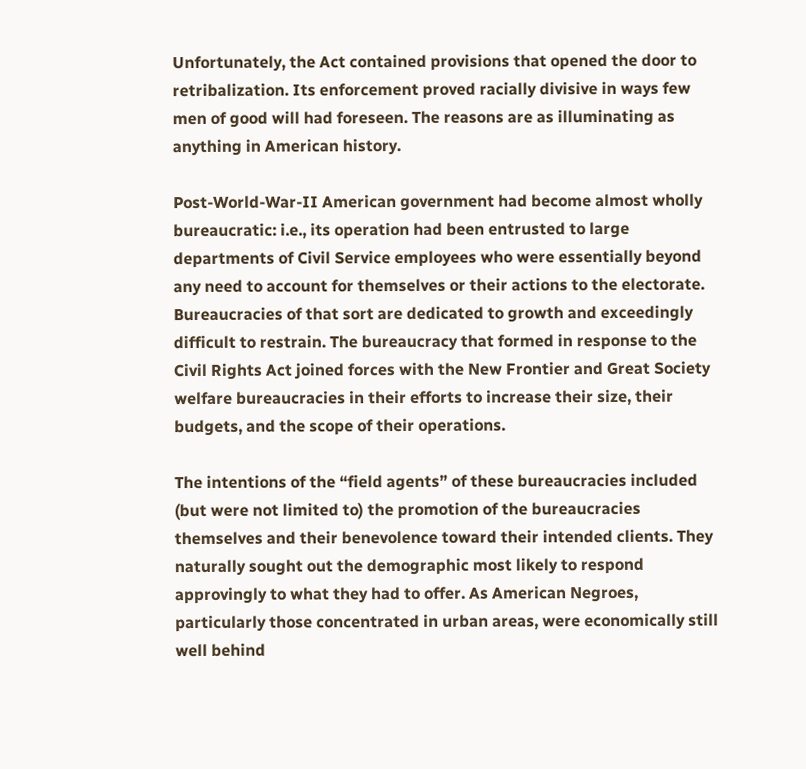Unfortunately, the Act contained provisions that opened the door to retribalization. Its enforcement proved racially divisive in ways few men of good will had foreseen. The reasons are as illuminating as anything in American history.

Post-World-War-II American government had become almost wholly bureaucratic: i.e., its operation had been entrusted to large departments of Civil Service employees who were essentially beyond any need to account for themselves or their actions to the electorate. Bureaucracies of that sort are dedicated to growth and exceedingly difficult to restrain. The bureaucracy that formed in response to the Civil Rights Act joined forces with the New Frontier and Great Society welfare bureaucracies in their efforts to increase their size, their budgets, and the scope of their operations.

The intentions of the “field agents” of these bureaucracies included (but were not limited to) the promotion of the bureaucracies themselves and their benevolence toward their intended clients. They naturally sought out the demographic most likely to respond approvingly to what they had to offer. As American Negroes, particularly those concentrated in urban areas, were economically still well behind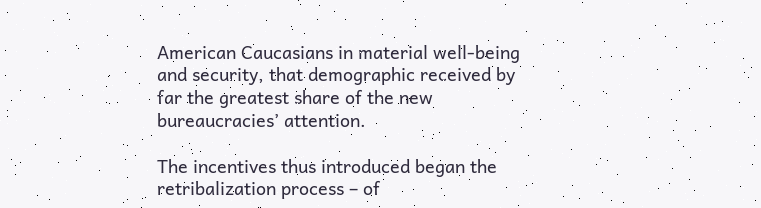American Caucasians in material well-being and security, that demographic received by far the greatest share of the new bureaucracies’ attention.

The incentives thus introduced began the retribalization process – of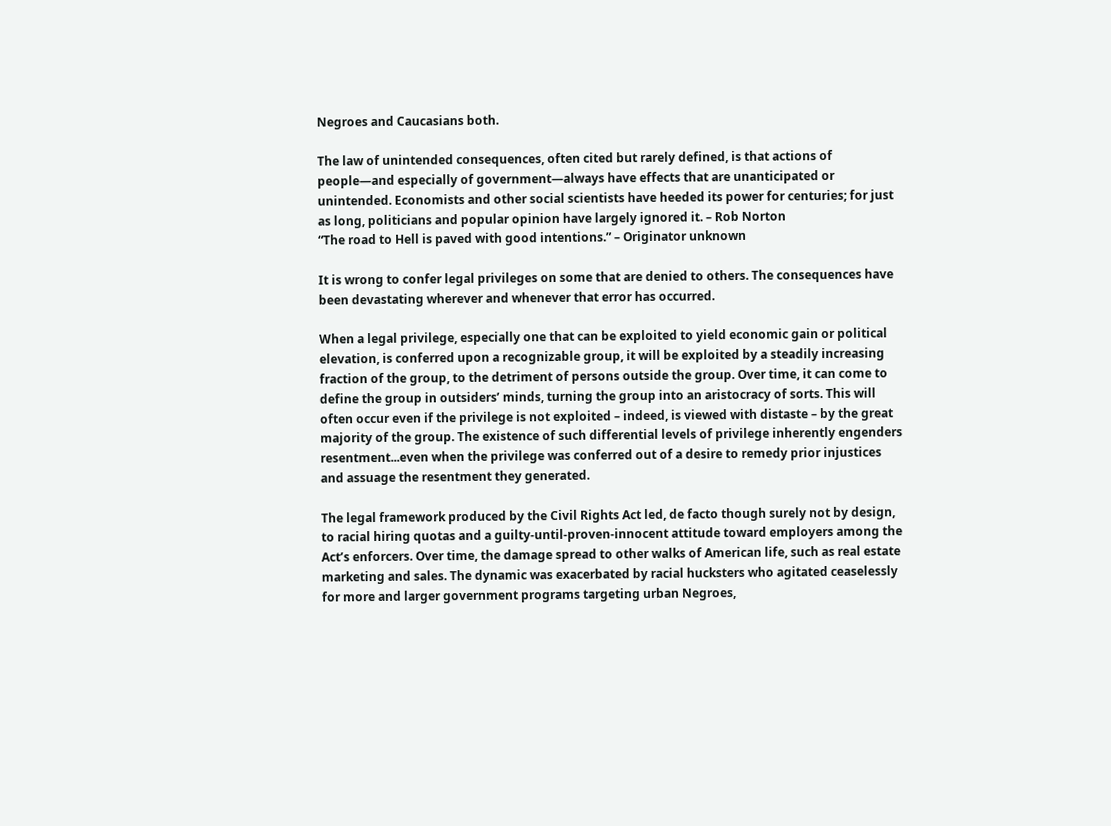Negroes and Caucasians both.

The law of unintended consequences, often cited but rarely defined, is that actions of people—and especially of government—always have effects that are unanticipated or unintended. Economists and other social scientists have heeded its power for centuries; for just as long, politicians and popular opinion have largely ignored it. – Rob Norton
“The road to Hell is paved with good intentions.” – Originator unknown

It is wrong to confer legal privileges on some that are denied to others. The consequences have been devastating wherever and whenever that error has occurred.

When a legal privilege, especially one that can be exploited to yield economic gain or political elevation, is conferred upon a recognizable group, it will be exploited by a steadily increasing fraction of the group, to the detriment of persons outside the group. Over time, it can come to define the group in outsiders’ minds, turning the group into an aristocracy of sorts. This will often occur even if the privilege is not exploited – indeed, is viewed with distaste – by the great majority of the group. The existence of such differential levels of privilege inherently engenders resentment...even when the privilege was conferred out of a desire to remedy prior injustices and assuage the resentment they generated.

The legal framework produced by the Civil Rights Act led, de facto though surely not by design, to racial hiring quotas and a guilty-until-proven-innocent attitude toward employers among the Act’s enforcers. Over time, the damage spread to other walks of American life, such as real estate marketing and sales. The dynamic was exacerbated by racial hucksters who agitated ceaselessly for more and larger government programs targeting urban Negroes,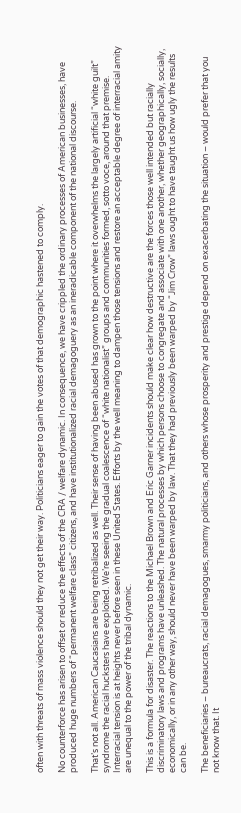often with threats of mass violence should they not get their way. Politicians eager to gain the votes of that demographic hastened to comply.

No counterforce has arisen to offset or reduce the effects of the CRA / welfare dynamic. In consequence, we have crippled the ordinary processes of American businesses, have produced huge numbers of “permanent welfare class” citizens, and have institutionalized racial demagoguery as an ineradicable component of the national discourse.

That’s not all. American Caucasians are being retribalized as well. Their sense of having been abused has grown to the point where it overwhelms the largely artificial “white guilt” syndrome the racial hucksters have exploited. We’re seeing the gradual coalescence of “white nationalist” groups and communities formed, sotto voce, around that premise. Interracial tension is at heights never before seen in these United States. Efforts by the well meaning to dampen those tensions and restore an acceptable degree of interracial amity are unequal to the power of the tribal dynamic.

This is a formula for disaster. The reactions to the Michael Brown and Eric Garner incidents should make clear how destructive are the forces those well intended but racially discriminatory laws and programs have unleashed. The natural processes by which persons choose to congregate and associate with one another, whether geographically, socially, economically, or in any other way, should never have been warped by law. That they had previously been warped by “Jim Crow” laws ought to have taught us how ugly the results can be.

The beneficiaries – bureaucrats, racial demagogues, smarmy politicians, and others whose prosperity and prestige depend on exacerbating the situation – would prefer that you not know that. It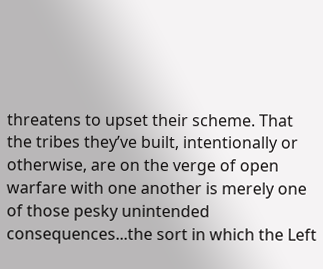threatens to upset their scheme. That the tribes they’ve built, intentionally or otherwise, are on the verge of open warfare with one another is merely one of those pesky unintended consequences...the sort in which the Left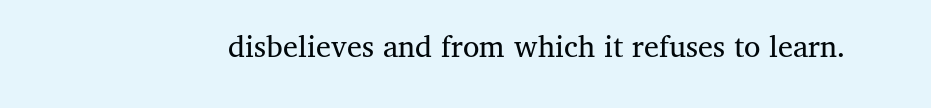disbelieves and from which it refuses to learn.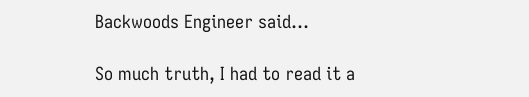Backwoods Engineer said...

So much truth, I had to read it a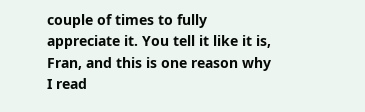couple of times to fully appreciate it. You tell it like it is, Fran, and this is one reason why I read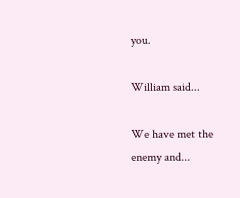you.

William said...

We have met the enemy and...